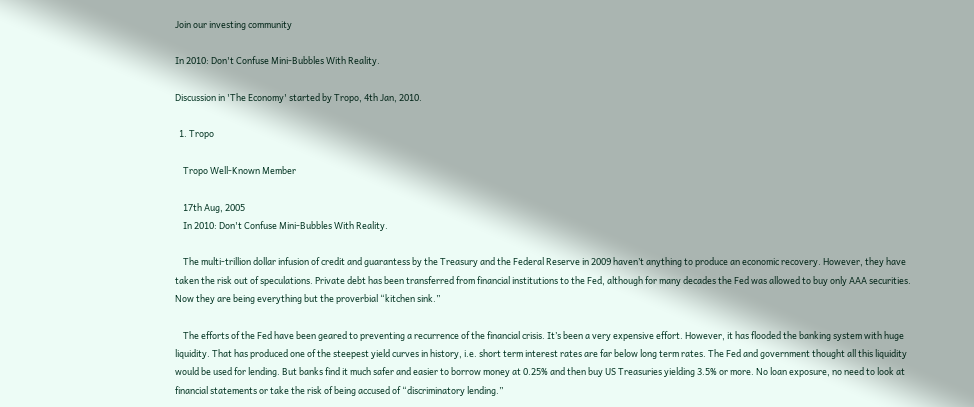Join our investing community

In 2010: Don't Confuse Mini-Bubbles With Reality.

Discussion in 'The Economy' started by Tropo, 4th Jan, 2010.

  1. Tropo

    Tropo Well-Known Member

    17th Aug, 2005
    In 2010: Don't Confuse Mini-Bubbles With Reality.

    The multi-trillion dollar infusion of credit and guarantess by the Treasury and the Federal Reserve in 2009 haven’t anything to produce an economic recovery. However, they have taken the risk out of speculations. Private debt has been transferred from financial institutions to the Fed, although for many decades the Fed was allowed to buy only AAA securities. Now they are being everything but the proverbial “kitchen sink.”

    The efforts of the Fed have been geared to preventing a recurrence of the financial crisis. It’s been a very expensive effort. However, it has flooded the banking system with huge liquidity. That has produced one of the steepest yield curves in history, i.e. short term interest rates are far below long term rates. The Fed and government thought all this liquidity would be used for lending. But banks find it much safer and easier to borrow money at 0.25% and then buy US Treasuries yielding 3.5% or more. No loan exposure, no need to look at financial statements or take the risk of being accused of “discriminatory lending.”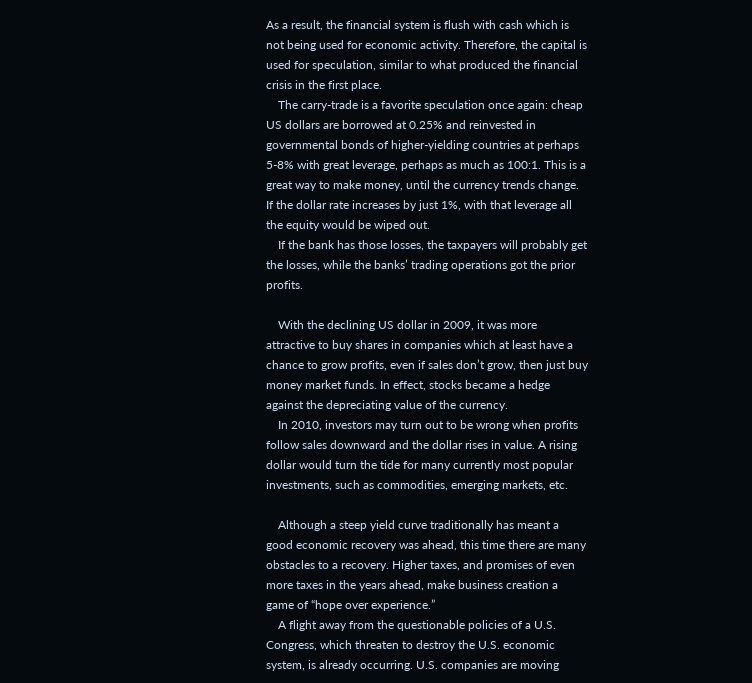As a result, the financial system is flush with cash which is not being used for economic activity. Therefore, the capital is used for speculation, similar to what produced the financial crisis in the first place.
    The carry-trade is a favorite speculation once again: cheap US dollars are borrowed at 0.25% and reinvested in governmental bonds of higher-yielding countries at perhaps 5-8% with great leverage, perhaps as much as 100:1. This is a great way to make money, until the currency trends change. If the dollar rate increases by just 1%, with that leverage all the equity would be wiped out.
    If the bank has those losses, the taxpayers will probably get the losses, while the banks’ trading operations got the prior profits.

    With the declining US dollar in 2009, it was more attractive to buy shares in companies which at least have a chance to grow profits, even if sales don’t grow, then just buy money market funds. In effect, stocks became a hedge against the depreciating value of the currency.
    In 2010, investors may turn out to be wrong when profits follow sales downward and the dollar rises in value. A rising dollar would turn the tide for many currently most popular investments, such as commodities, emerging markets, etc.

    Although a steep yield curve traditionally has meant a good economic recovery was ahead, this time there are many obstacles to a recovery. Higher taxes, and promises of even more taxes in the years ahead, make business creation a game of “hope over experience.”
    A flight away from the questionable policies of a U.S. Congress, which threaten to destroy the U.S. economic system, is already occurring. U.S. companies are moving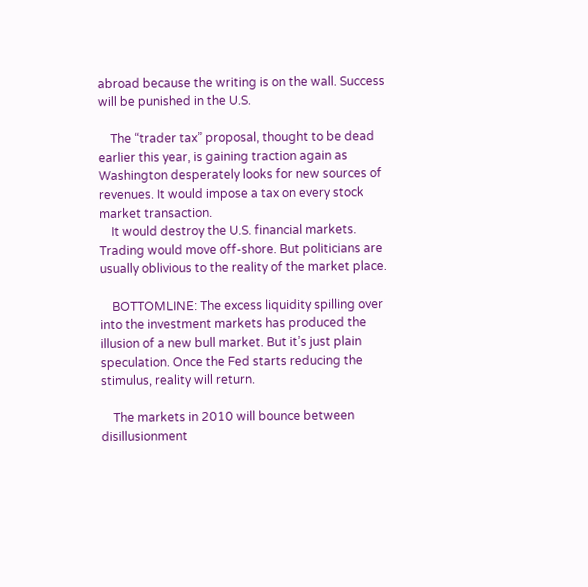abroad because the writing is on the wall. Success will be punished in the U.S.

    The “trader tax” proposal, thought to be dead earlier this year, is gaining traction again as Washington desperately looks for new sources of revenues. It would impose a tax on every stock market transaction.
    It would destroy the U.S. financial markets. Trading would move off-shore. But politicians are usually oblivious to the reality of the market place.

    BOTTOMLINE: The excess liquidity spilling over into the investment markets has produced the illusion of a new bull market. But it’s just plain speculation. Once the Fed starts reducing the stimulus, reality will return.

    The markets in 2010 will bounce between disillusionment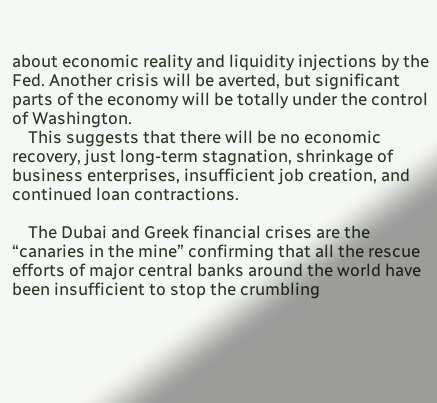about economic reality and liquidity injections by the Fed. Another crisis will be averted, but significant parts of the economy will be totally under the control of Washington.
    This suggests that there will be no economic recovery, just long-term stagnation, shrinkage of business enterprises, insufficient job creation, and continued loan contractions.

    The Dubai and Greek financial crises are the “canaries in the mine” confirming that all the rescue efforts of major central banks around the world have been insufficient to stop the crumbling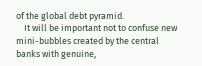of the global debt pyramid.
    It will be important not to confuse new mini-bubbles created by the central banks with genuine,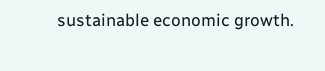sustainable economic growth.